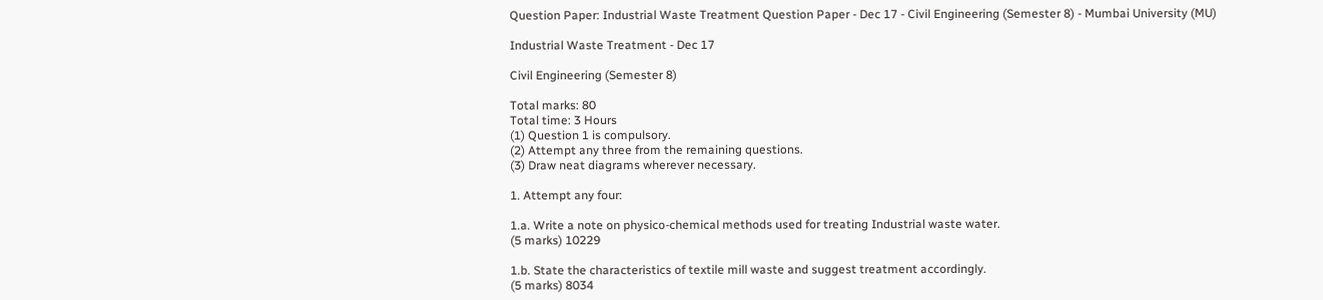Question Paper: Industrial Waste Treatment Question Paper - Dec 17 - Civil Engineering (Semester 8) - Mumbai University (MU)

Industrial Waste Treatment - Dec 17

Civil Engineering (Semester 8)

Total marks: 80
Total time: 3 Hours
(1) Question 1 is compulsory.
(2) Attempt any three from the remaining questions.
(3) Draw neat diagrams wherever necessary.

1. Attempt any four:

1.a. Write a note on physico-chemical methods used for treating Industrial waste water.
(5 marks) 10229

1.b. State the characteristics of textile mill waste and suggest treatment accordingly.
(5 marks) 8034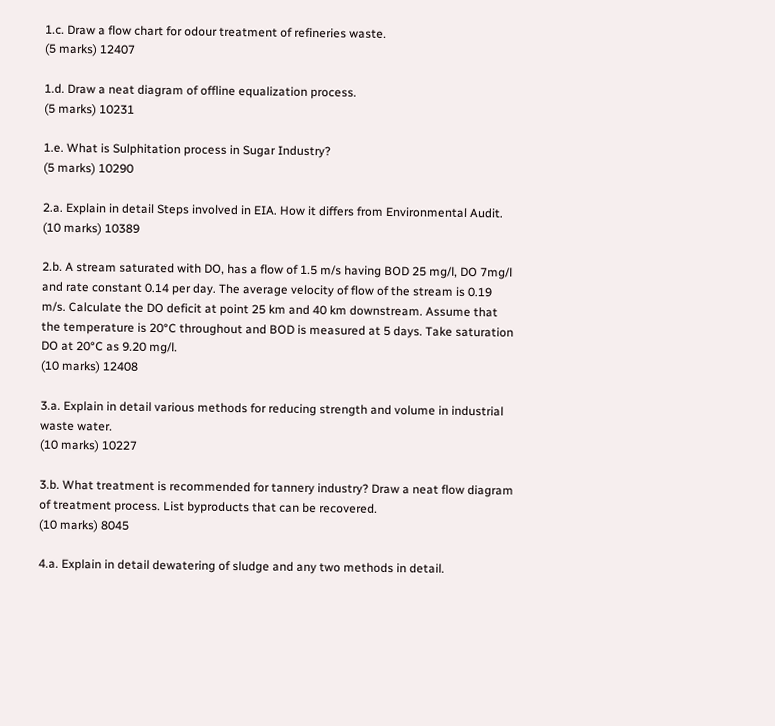1.c. Draw a flow chart for odour treatment of refineries waste.
(5 marks) 12407

1.d. Draw a neat diagram of offline equalization process.
(5 marks) 10231

1.e. What is Sulphitation process in Sugar Industry?
(5 marks) 10290

2.a. Explain in detail Steps involved in EIA. How it differs from Environmental Audit.
(10 marks) 10389

2.b. A stream saturated with DO, has a flow of 1.5 m/s having BOD 25 mg/l, DO 7mg/l and rate constant 0.14 per day. The average velocity of flow of the stream is 0.19 m/s. Calculate the DO deficit at point 25 km and 40 km downstream. Assume that the temperature is 20°C throughout and BOD is measured at 5 days. Take saturation DO at 20°C as 9.20 mg/l.
(10 marks) 12408

3.a. Explain in detail various methods for reducing strength and volume in industrial waste water.
(10 marks) 10227

3.b. What treatment is recommended for tannery industry? Draw a neat flow diagram of treatment process. List byproducts that can be recovered.
(10 marks) 8045

4.a. Explain in detail dewatering of sludge and any two methods in detail.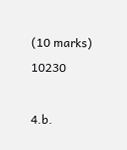(10 marks) 10230

4.b.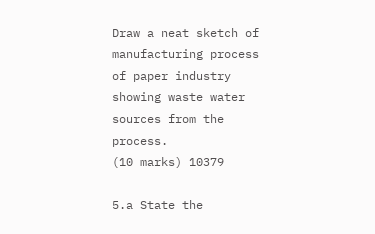Draw a neat sketch of manufacturing process of paper industry showing waste water sources from the process.
(10 marks) 10379

5.a State the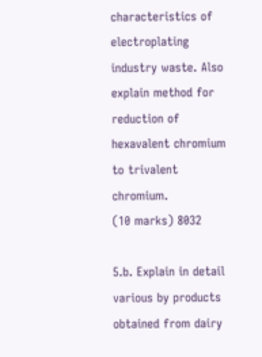characteristics of electroplating industry waste. Also explain method for reduction of hexavalent chromium to trivalent chromium.
(10 marks) 8032

5.b. Explain in detail various by products obtained from dairy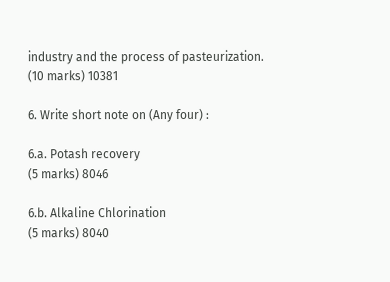industry and the process of pasteurization.
(10 marks) 10381

6. Write short note on (Any four) :

6.a. Potash recovery
(5 marks) 8046

6.b. Alkaline Chlorination
(5 marks) 8040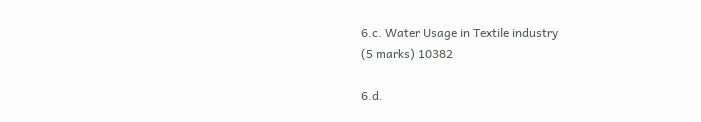6.c. Water Usage in Textile industry
(5 marks) 10382

6.d.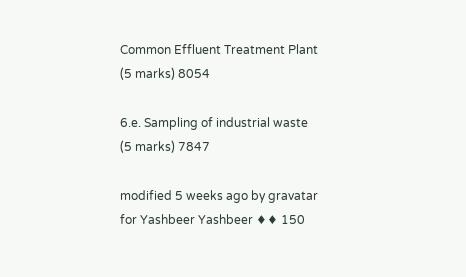Common Effluent Treatment Plant
(5 marks) 8054

6.e. Sampling of industrial waste
(5 marks) 7847

modified 5 weeks ago by gravatar for Yashbeer Yashbeer ♦♦ 150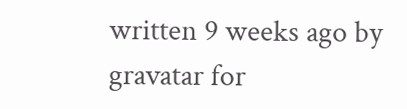written 9 weeks ago by gravatar for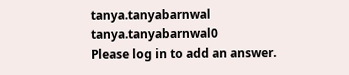tanya.tanyabarnwal tanya.tanyabarnwal0
Please log in to add an answer.